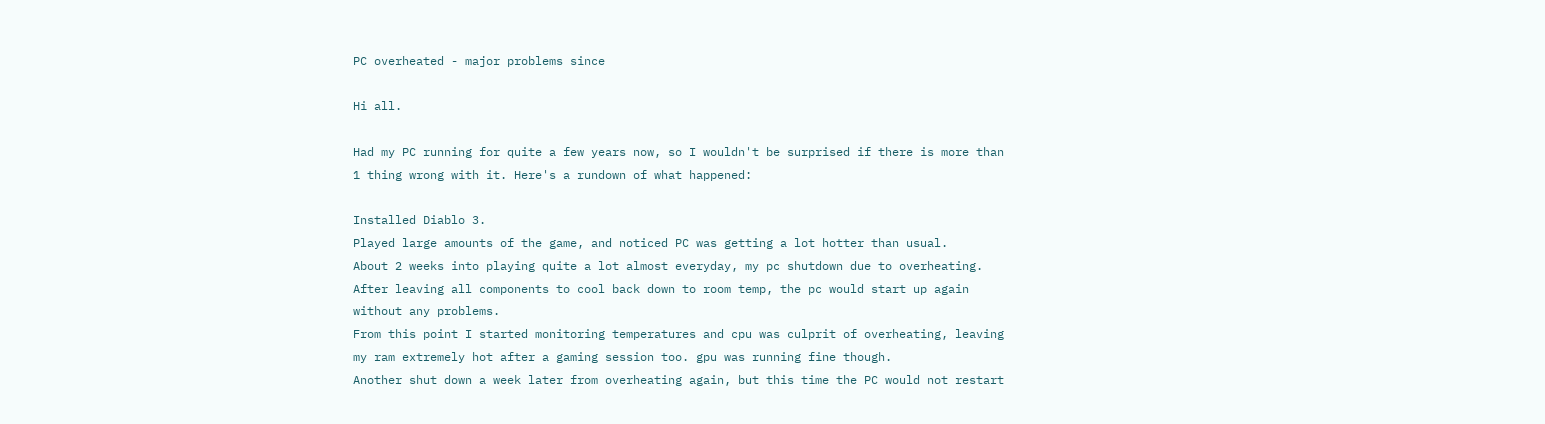PC overheated - major problems since

Hi all.

Had my PC running for quite a few years now, so I wouldn't be surprised if there is more than 1 thing wrong with it. Here's a rundown of what happened:

Installed Diablo 3.
Played large amounts of the game, and noticed PC was getting a lot hotter than usual.
About 2 weeks into playing quite a lot almost everyday, my pc shutdown due to overheating.
After leaving all components to cool back down to room temp, the pc would start up again without any problems.
From this point I started monitoring temperatures and cpu was culprit of overheating, leaving my ram extremely hot after a gaming session too. gpu was running fine though.
Another shut down a week later from overheating again, but this time the PC would not restart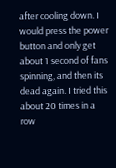after cooling down. I would press the power button and only get about 1 second of fans spinning, and then its dead again. I tried this about 20 times in a row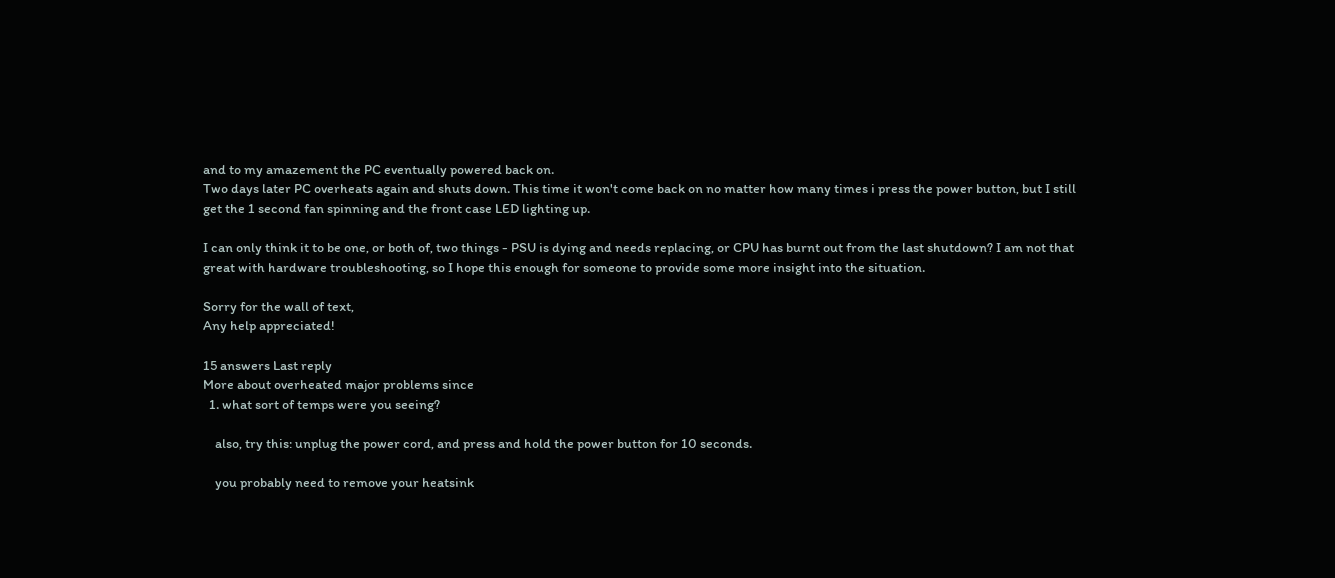and to my amazement the PC eventually powered back on.
Two days later PC overheats again and shuts down. This time it won't come back on no matter how many times i press the power button, but I still get the 1 second fan spinning and the front case LED lighting up.

I can only think it to be one, or both of, two things - PSU is dying and needs replacing, or CPU has burnt out from the last shutdown? I am not that great with hardware troubleshooting, so I hope this enough for someone to provide some more insight into the situation.

Sorry for the wall of text,
Any help appreciated!

15 answers Last reply
More about overheated major problems since
  1. what sort of temps were you seeing?

    also, try this: unplug the power cord, and press and hold the power button for 10 seconds.

    you probably need to remove your heatsink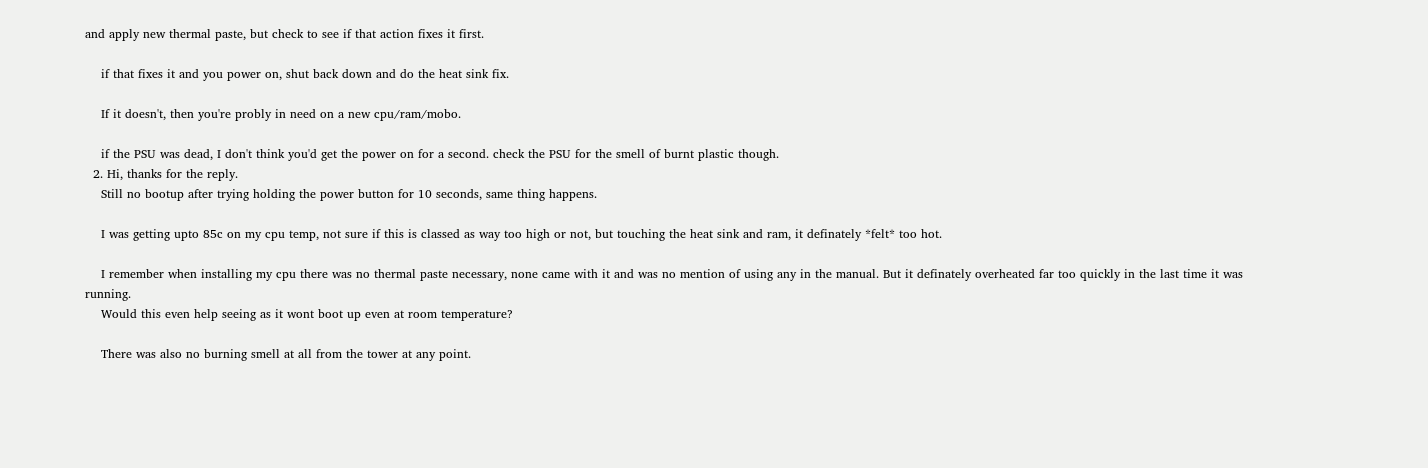and apply new thermal paste, but check to see if that action fixes it first.

    if that fixes it and you power on, shut back down and do the heat sink fix.

    If it doesn't, then you're probly in need on a new cpu/ram/mobo.

    if the PSU was dead, I don't think you'd get the power on for a second. check the PSU for the smell of burnt plastic though.
  2. Hi, thanks for the reply.
    Still no bootup after trying holding the power button for 10 seconds, same thing happens.

    I was getting upto 85c on my cpu temp, not sure if this is classed as way too high or not, but touching the heat sink and ram, it definately *felt* too hot.

    I remember when installing my cpu there was no thermal paste necessary, none came with it and was no mention of using any in the manual. But it definately overheated far too quickly in the last time it was running.
    Would this even help seeing as it wont boot up even at room temperature?

    There was also no burning smell at all from the tower at any point.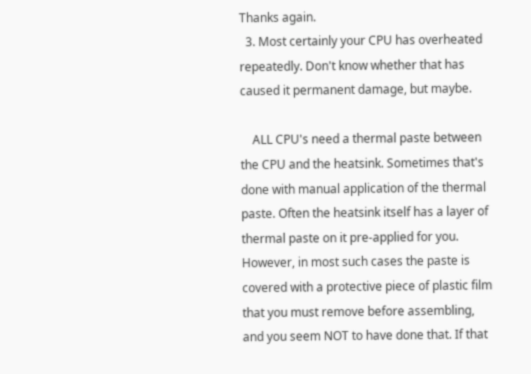Thanks again.
  3. Most certainly your CPU has overheated repeatedly. Don't know whether that has caused it permanent damage, but maybe.

    ALL CPU's need a thermal paste between the CPU and the heatsink. Sometimes that's done with manual application of the thermal paste. Often the heatsink itself has a layer of thermal paste on it pre-applied for you. However, in most such cases the paste is covered with a protective piece of plastic film that you must remove before assembling, and you seem NOT to have done that. If that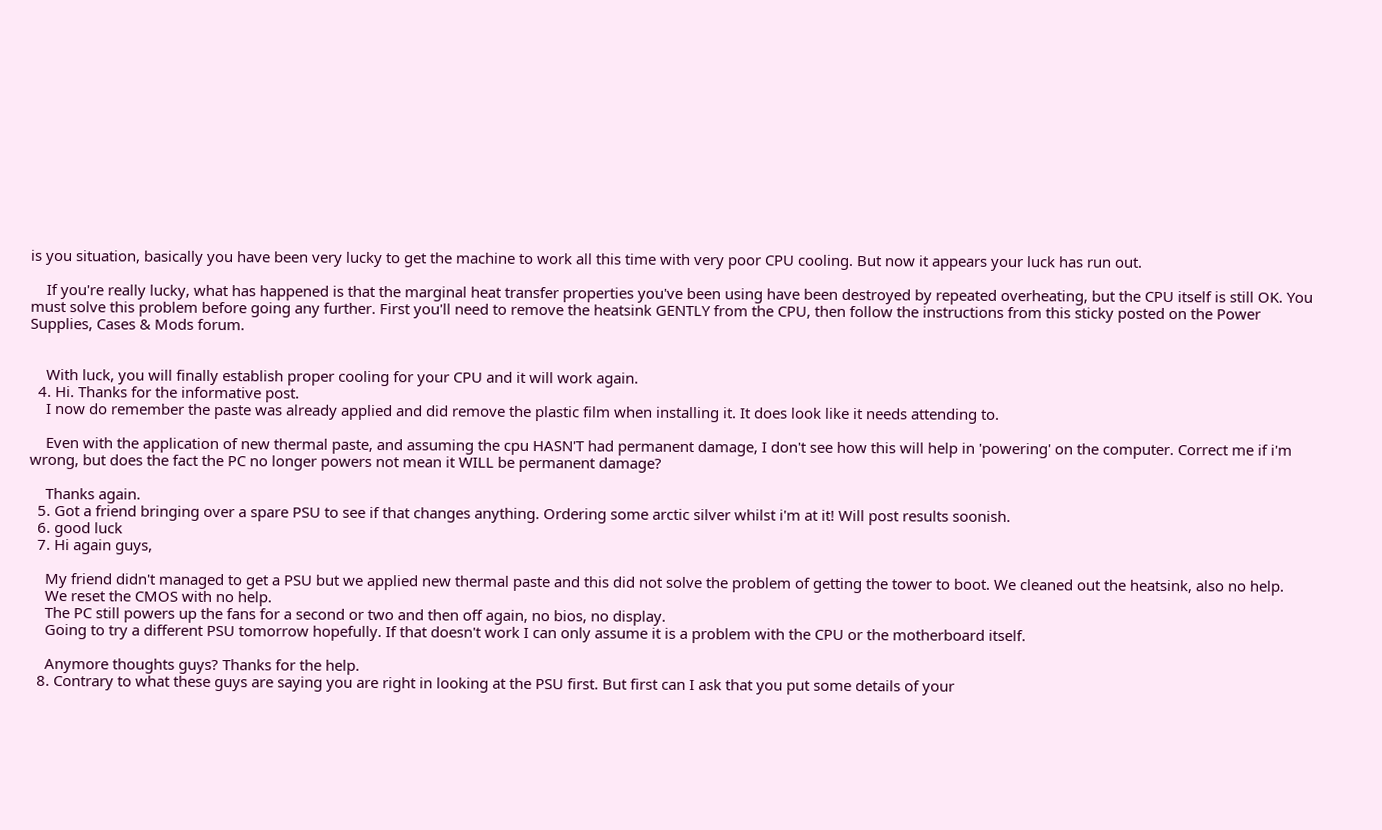is you situation, basically you have been very lucky to get the machine to work all this time with very poor CPU cooling. But now it appears your luck has run out.

    If you're really lucky, what has happened is that the marginal heat transfer properties you've been using have been destroyed by repeated overheating, but the CPU itself is still OK. You must solve this problem before going any further. First you'll need to remove the heatsink GENTLY from the CPU, then follow the instructions from this sticky posted on the Power Supplies, Cases & Mods forum.


    With luck, you will finally establish proper cooling for your CPU and it will work again.
  4. Hi. Thanks for the informative post.
    I now do remember the paste was already applied and did remove the plastic film when installing it. It does look like it needs attending to.

    Even with the application of new thermal paste, and assuming the cpu HASN'T had permanent damage, I don't see how this will help in 'powering' on the computer. Correct me if i'm wrong, but does the fact the PC no longer powers not mean it WILL be permanent damage?

    Thanks again.
  5. Got a friend bringing over a spare PSU to see if that changes anything. Ordering some arctic silver whilst i'm at it! Will post results soonish.
  6. good luck
  7. Hi again guys,

    My friend didn't managed to get a PSU but we applied new thermal paste and this did not solve the problem of getting the tower to boot. We cleaned out the heatsink, also no help.
    We reset the CMOS with no help.
    The PC still powers up the fans for a second or two and then off again, no bios, no display.
    Going to try a different PSU tomorrow hopefully. If that doesn't work I can only assume it is a problem with the CPU or the motherboard itself.

    Anymore thoughts guys? Thanks for the help.
  8. Contrary to what these guys are saying you are right in looking at the PSU first. But first can I ask that you put some details of your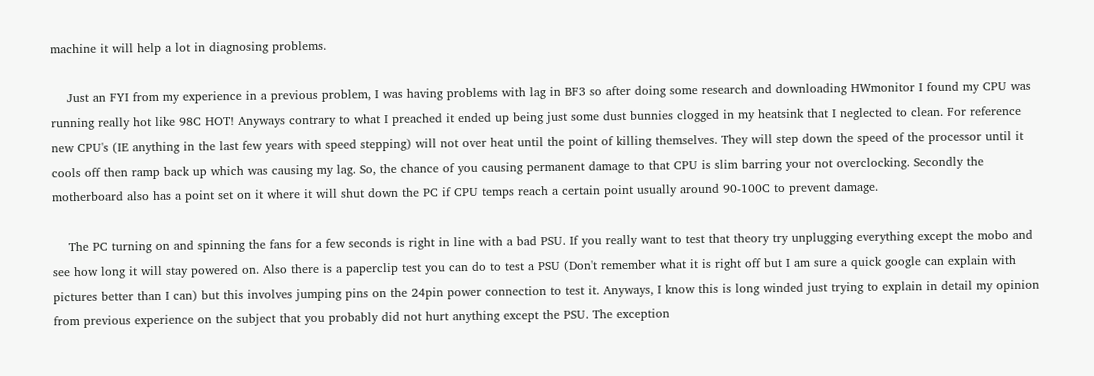machine it will help a lot in diagnosing problems.

    Just an FYI from my experience in a previous problem, I was having problems with lag in BF3 so after doing some research and downloading HWmonitor I found my CPU was running really hot like 98C HOT! Anyways contrary to what I preached it ended up being just some dust bunnies clogged in my heatsink that I neglected to clean. For reference new CPU's (IE anything in the last few years with speed stepping) will not over heat until the point of killing themselves. They will step down the speed of the processor until it cools off then ramp back up which was causing my lag. So, the chance of you causing permanent damage to that CPU is slim barring your not overclocking. Secondly the motherboard also has a point set on it where it will shut down the PC if CPU temps reach a certain point usually around 90-100C to prevent damage.

    The PC turning on and spinning the fans for a few seconds is right in line with a bad PSU. If you really want to test that theory try unplugging everything except the mobo and see how long it will stay powered on. Also there is a paperclip test you can do to test a PSU (Don't remember what it is right off but I am sure a quick google can explain with pictures better than I can) but this involves jumping pins on the 24pin power connection to test it. Anyways, I know this is long winded just trying to explain in detail my opinion from previous experience on the subject that you probably did not hurt anything except the PSU. The exception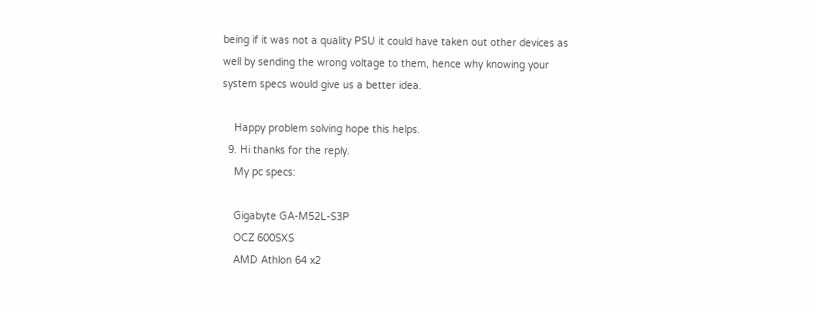being if it was not a quality PSU it could have taken out other devices as well by sending the wrong voltage to them, hence why knowing your system specs would give us a better idea.

    Happy problem solving hope this helps.
  9. Hi thanks for the reply.
    My pc specs:

    Gigabyte GA-M52L-S3P
    OCZ 600SXS
    AMD Athlon 64 x2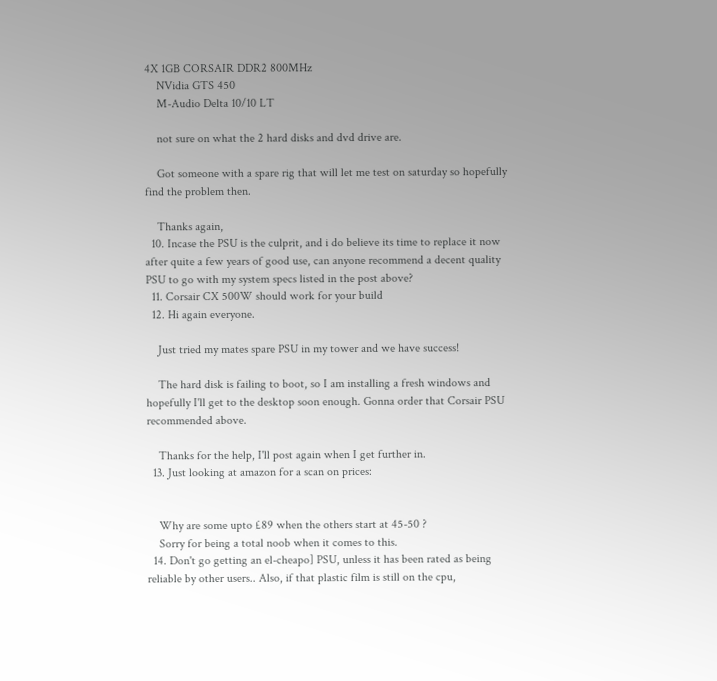4X 1GB CORSAIR DDR2 800MHz
    NVidia GTS 450
    M-Audio Delta 10/10 LT

    not sure on what the 2 hard disks and dvd drive are.

    Got someone with a spare rig that will let me test on saturday so hopefully find the problem then.

    Thanks again,
  10. Incase the PSU is the culprit, and i do believe its time to replace it now after quite a few years of good use, can anyone recommend a decent quality PSU to go with my system specs listed in the post above?
  11. Corsair CX 500W should work for your build
  12. Hi again everyone.

    Just tried my mates spare PSU in my tower and we have success!

    The hard disk is failing to boot, so I am installing a fresh windows and hopefully I'll get to the desktop soon enough. Gonna order that Corsair PSU recommended above.

    Thanks for the help, I'll post again when I get further in.
  13. Just looking at amazon for a scan on prices:


    Why are some upto £89 when the others start at 45-50 ?
    Sorry for being a total noob when it comes to this.
  14. Don't go getting an el-cheapo] PSU, unless it has been rated as being reliable by other users.. Also, if that plastic film is still on the cpu,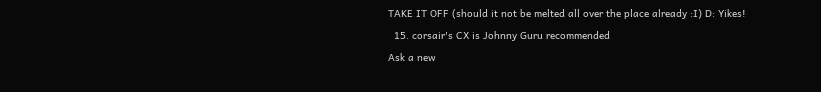TAKE IT OFF (should it not be melted all over the place already :I) D: Yikes!
  15. corsair's CX is Johnny Guru recommended
Ask a new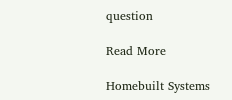question

Read More

Homebuilt Systems